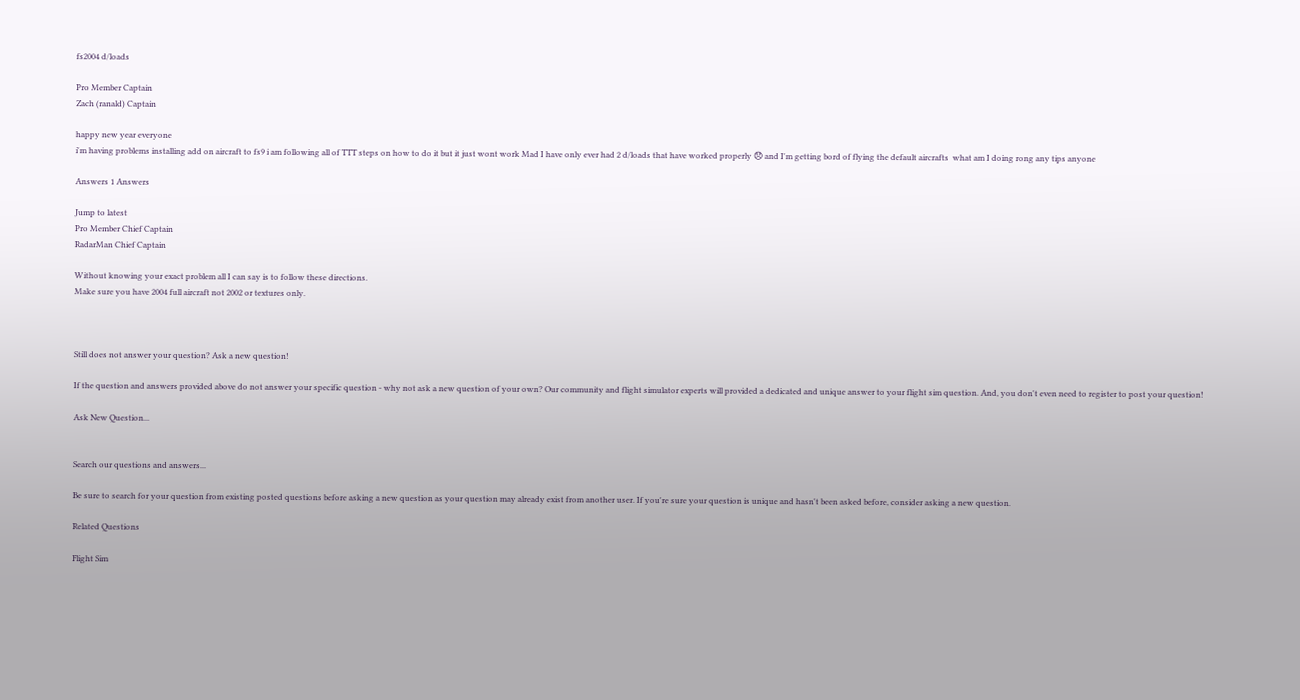fs2004 d/loads

Pro Member Captain
Zach (ranald) Captain

happy new year everyone
i'm having problems installing add on aircraft to fs9 i am following all of TTT steps on how to do it but it just wont work Mad I have only ever had 2 d/loads that have worked properly 😞 and I'm getting bord of flying the default aircrafts  what am I doing rong any tips anyone

Answers 1 Answers

Jump to latest
Pro Member Chief Captain
RadarMan Chief Captain

Without knowing your exact problem all I can say is to follow these directions.
Make sure you have 2004 full aircraft not 2002 or textures only.



Still does not answer your question? Ask a new question!

If the question and answers provided above do not answer your specific question - why not ask a new question of your own? Our community and flight simulator experts will provided a dedicated and unique answer to your flight sim question. And, you don't even need to register to post your question!

Ask New Question...


Search our questions and answers...

Be sure to search for your question from existing posted questions before asking a new question as your question may already exist from another user. If you're sure your question is unique and hasn't been asked before, consider asking a new question.

Related Questions

Flight Sim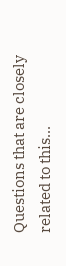Questions that are closely related to this...